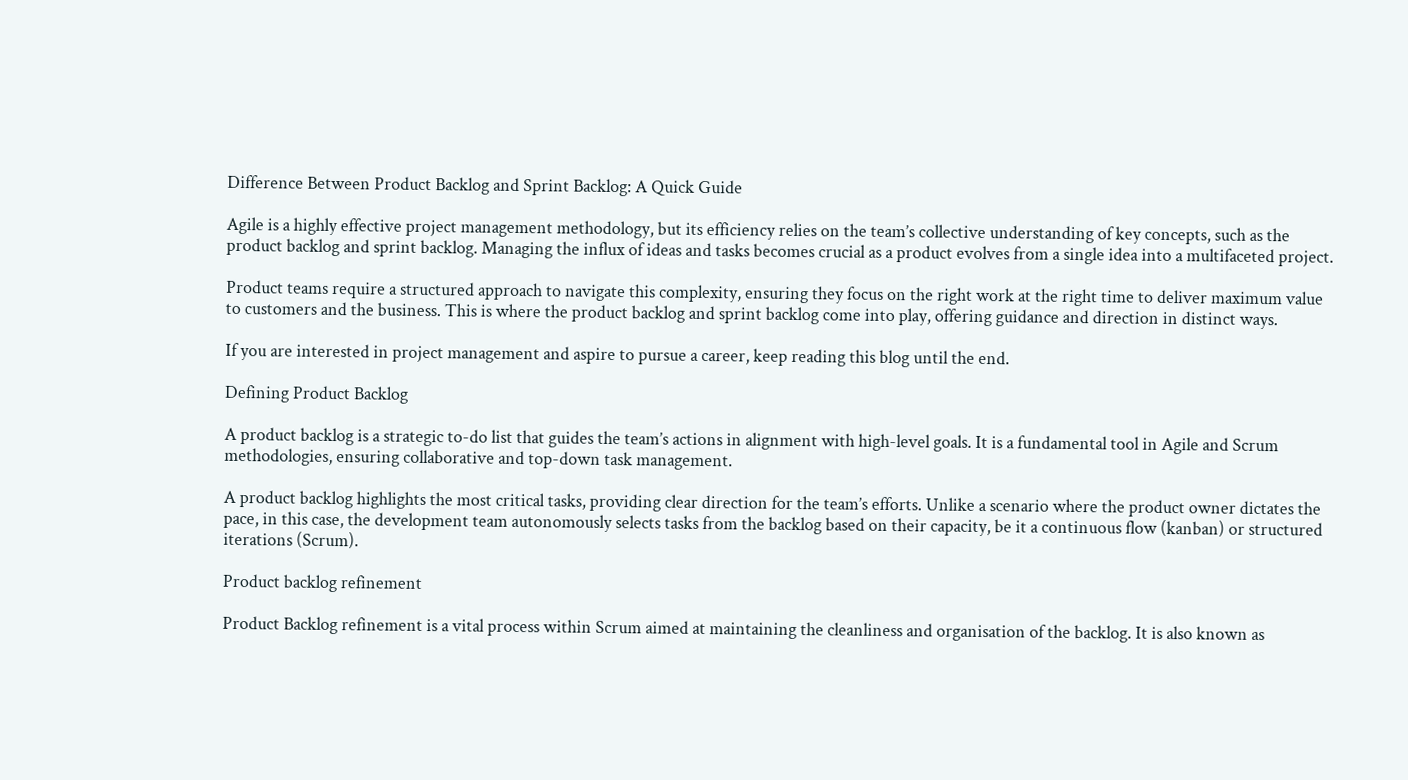Difference Between Product Backlog and Sprint Backlog: A Quick Guide

Agile is a highly effective project management methodology, but its efficiency relies on the team’s collective understanding of key concepts, such as the product backlog and sprint backlog. Managing the influx of ideas and tasks becomes crucial as a product evolves from a single idea into a multifaceted project.

Product teams require a structured approach to navigate this complexity, ensuring they focus on the right work at the right time to deliver maximum value to customers and the business. This is where the product backlog and sprint backlog come into play, offering guidance and direction in distinct ways.

If you are interested in project management and aspire to pursue a career, keep reading this blog until the end.

Defining Product Backlog

A product backlog is a strategic to-do list that guides the team’s actions in alignment with high-level goals. It is a fundamental tool in Agile and Scrum methodologies, ensuring collaborative and top-down task management.

A product backlog highlights the most critical tasks, providing clear direction for the team’s efforts. Unlike a scenario where the product owner dictates the pace, in this case, the development team autonomously selects tasks from the backlog based on their capacity, be it a continuous flow (kanban) or structured iterations (Scrum).

Product backlog refinement

Product Backlog refinement is a vital process within Scrum aimed at maintaining the cleanliness and organisation of the backlog. It is also known as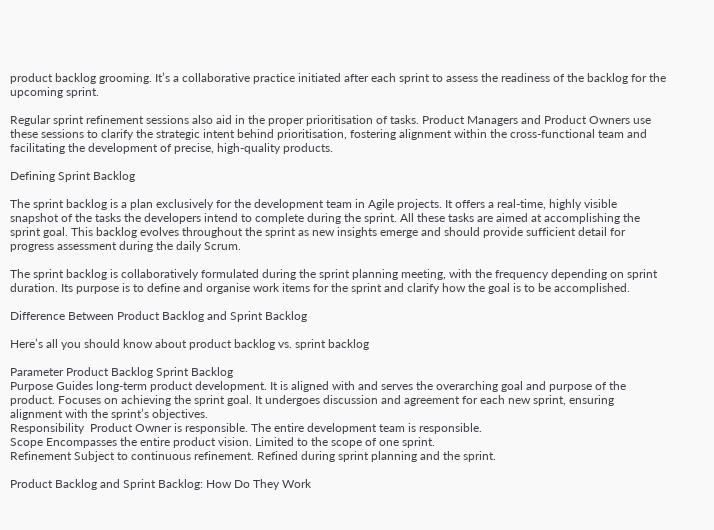product backlog grooming. It’s a collaborative practice initiated after each sprint to assess the readiness of the backlog for the upcoming sprint.

Regular sprint refinement sessions also aid in the proper prioritisation of tasks. Product Managers and Product Owners use these sessions to clarify the strategic intent behind prioritisation, fostering alignment within the cross-functional team and facilitating the development of precise, high-quality products.

Defining Sprint Backlog

The sprint backlog is a plan exclusively for the development team in Agile projects. It offers a real-time, highly visible snapshot of the tasks the developers intend to complete during the sprint. All these tasks are aimed at accomplishing the sprint goal. This backlog evolves throughout the sprint as new insights emerge and should provide sufficient detail for progress assessment during the daily Scrum.

The sprint backlog is collaboratively formulated during the sprint planning meeting, with the frequency depending on sprint duration. Its purpose is to define and organise work items for the sprint and clarify how the goal is to be accomplished.

Difference Between Product Backlog and Sprint Backlog

Here’s all you should know about product backlog vs. sprint backlog

Parameter Product Backlog Sprint Backlog
Purpose Guides long-term product development. It is aligned with and serves the overarching goal and purpose of the product. Focuses on achieving the sprint goal. It undergoes discussion and agreement for each new sprint, ensuring alignment with the sprint’s objectives.
Responsibility  Product Owner is responsible. The entire development team is responsible.
Scope Encompasses the entire product vision. Limited to the scope of one sprint.
Refinement Subject to continuous refinement. Refined during sprint planning and the sprint.

Product Backlog and Sprint Backlog: How Do They Work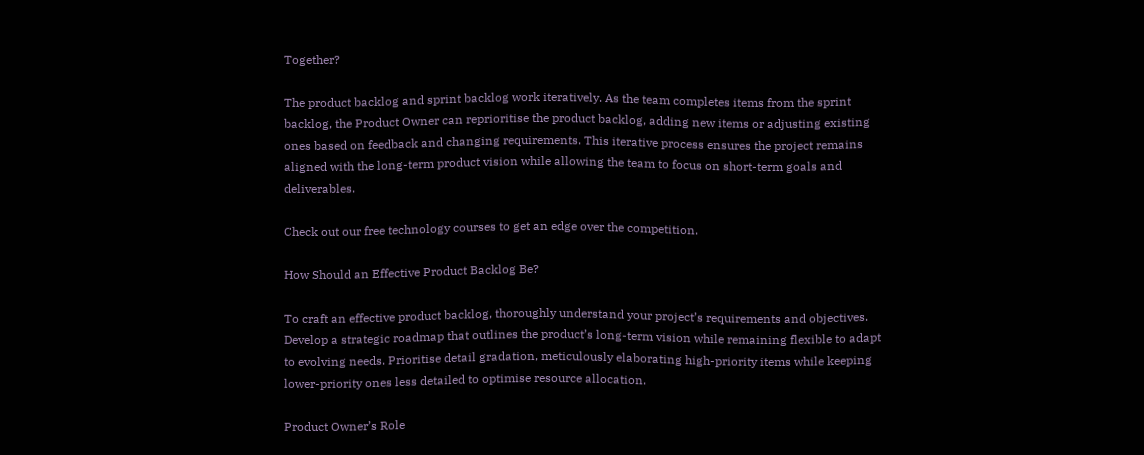Together?

The product backlog and sprint backlog work iteratively. As the team completes items from the sprint backlog, the Product Owner can reprioritise the product backlog, adding new items or adjusting existing ones based on feedback and changing requirements. This iterative process ensures the project remains aligned with the long-term product vision while allowing the team to focus on short-term goals and deliverables.

Check out our free technology courses to get an edge over the competition.

How Should an Effective Product Backlog Be?

To craft an effective product backlog, thoroughly understand your project’s requirements and objectives. Develop a strategic roadmap that outlines the product’s long-term vision while remaining flexible to adapt to evolving needs. Prioritise detail gradation, meticulously elaborating high-priority items while keeping lower-priority ones less detailed to optimise resource allocation.

Product Owner’s Role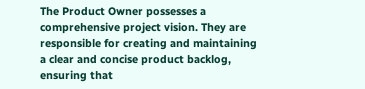The Product Owner possesses a comprehensive project vision. They are responsible for creating and maintaining a clear and concise product backlog, ensuring that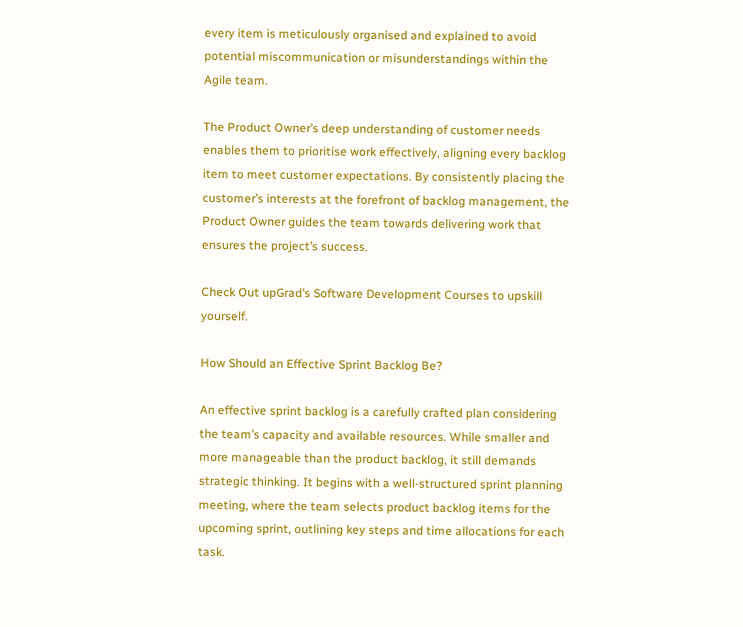every item is meticulously organised and explained to avoid potential miscommunication or misunderstandings within the Agile team.

The Product Owner’s deep understanding of customer needs enables them to prioritise work effectively, aligning every backlog item to meet customer expectations. By consistently placing the customer’s interests at the forefront of backlog management, the Product Owner guides the team towards delivering work that ensures the project’s success.

Check Out upGrad’s Software Development Courses to upskill yourself.

How Should an Effective Sprint Backlog Be?

An effective sprint backlog is a carefully crafted plan considering the team’s capacity and available resources. While smaller and more manageable than the product backlog, it still demands strategic thinking. It begins with a well-structured sprint planning meeting, where the team selects product backlog items for the upcoming sprint, outlining key steps and time allocations for each task.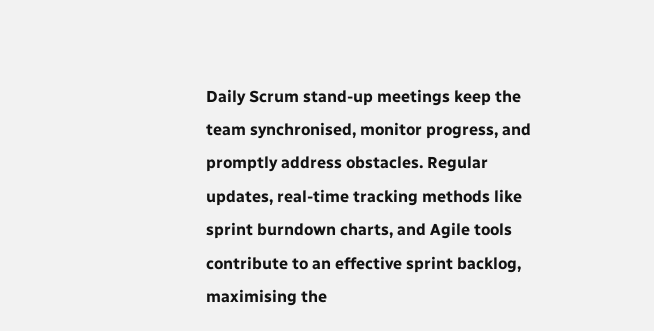Daily Scrum stand-up meetings keep the team synchronised, monitor progress, and promptly address obstacles. Regular updates, real-time tracking methods like sprint burndown charts, and Agile tools contribute to an effective sprint backlog, maximising the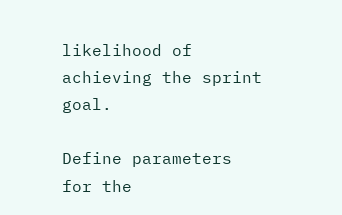likelihood of achieving the sprint goal.

Define parameters for the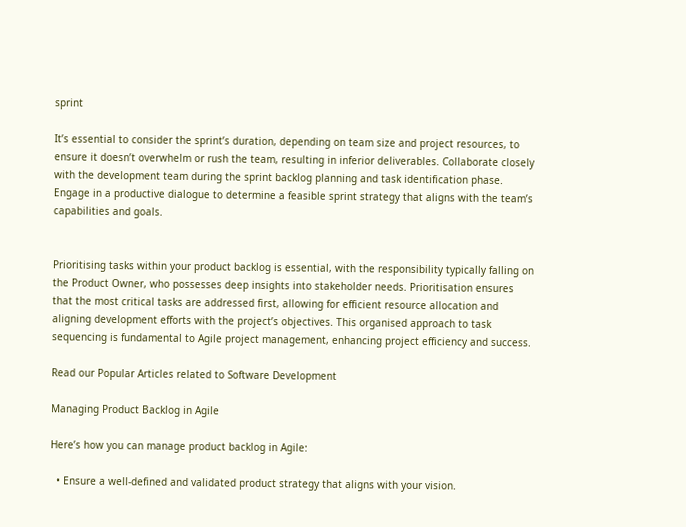sprint

It’s essential to consider the sprint’s duration, depending on team size and project resources, to ensure it doesn’t overwhelm or rush the team, resulting in inferior deliverables. Collaborate closely with the development team during the sprint backlog planning and task identification phase. Engage in a productive dialogue to determine a feasible sprint strategy that aligns with the team’s capabilities and goals.


Prioritising tasks within your product backlog is essential, with the responsibility typically falling on the Product Owner, who possesses deep insights into stakeholder needs. Prioritisation ensures that the most critical tasks are addressed first, allowing for efficient resource allocation and aligning development efforts with the project’s objectives. This organised approach to task sequencing is fundamental to Agile project management, enhancing project efficiency and success.

Read our Popular Articles related to Software Development

Managing Product Backlog in Agile

Here’s how you can manage product backlog in Agile:

  • Ensure a well-defined and validated product strategy that aligns with your vision.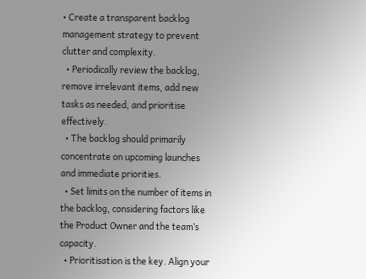• Create a transparent backlog management strategy to prevent clutter and complexity.
  • Periodically review the backlog, remove irrelevant items, add new tasks as needed, and prioritise effectively.
  • The backlog should primarily concentrate on upcoming launches and immediate priorities.
  • Set limits on the number of items in the backlog, considering factors like the Product Owner and the team’s capacity.
  • Prioritisation is the key. Align your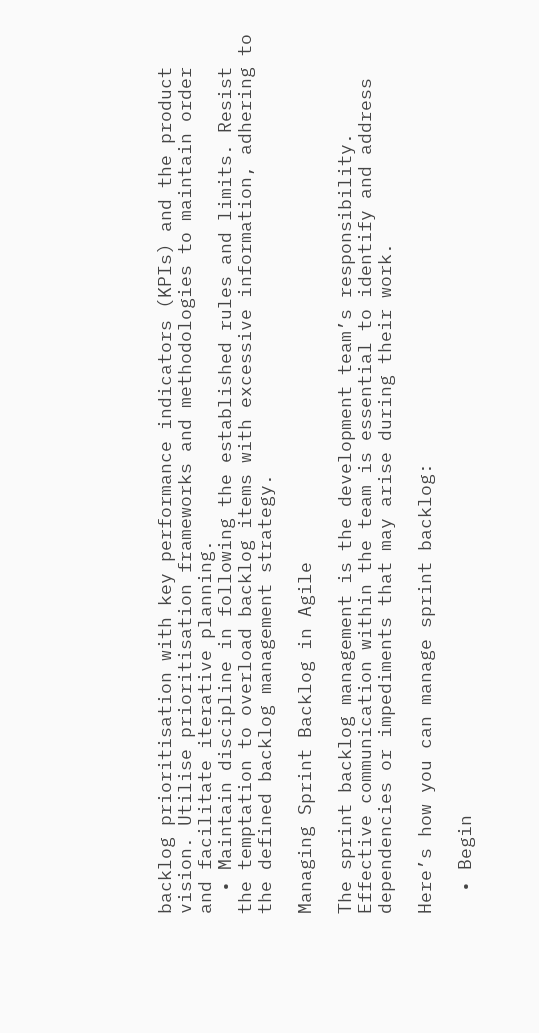backlog prioritisation with key performance indicators (KPIs) and the product vision. Utilise prioritisation frameworks and methodologies to maintain order and facilitate iterative planning.
  • Maintain discipline in following the established rules and limits. Resist the temptation to overload backlog items with excessive information, adhering to the defined backlog management strategy.

Managing Sprint Backlog in Agile

The sprint backlog management is the development team’s responsibility. Effective communication within the team is essential to identify and address dependencies or impediments that may arise during their work.

Here’s how you can manage sprint backlog:

  • Begin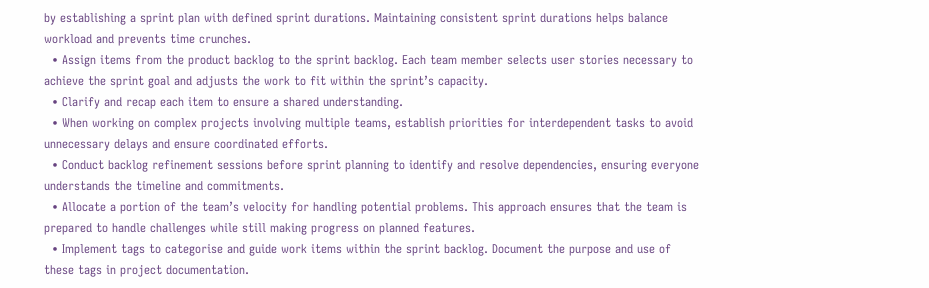by establishing a sprint plan with defined sprint durations. Maintaining consistent sprint durations helps balance workload and prevents time crunches.
  • Assign items from the product backlog to the sprint backlog. Each team member selects user stories necessary to achieve the sprint goal and adjusts the work to fit within the sprint’s capacity.
  • Clarify and recap each item to ensure a shared understanding.
  • When working on complex projects involving multiple teams, establish priorities for interdependent tasks to avoid unnecessary delays and ensure coordinated efforts.
  • Conduct backlog refinement sessions before sprint planning to identify and resolve dependencies, ensuring everyone understands the timeline and commitments.
  • Allocate a portion of the team’s velocity for handling potential problems. This approach ensures that the team is prepared to handle challenges while still making progress on planned features.
  • Implement tags to categorise and guide work items within the sprint backlog. Document the purpose and use of these tags in project documentation.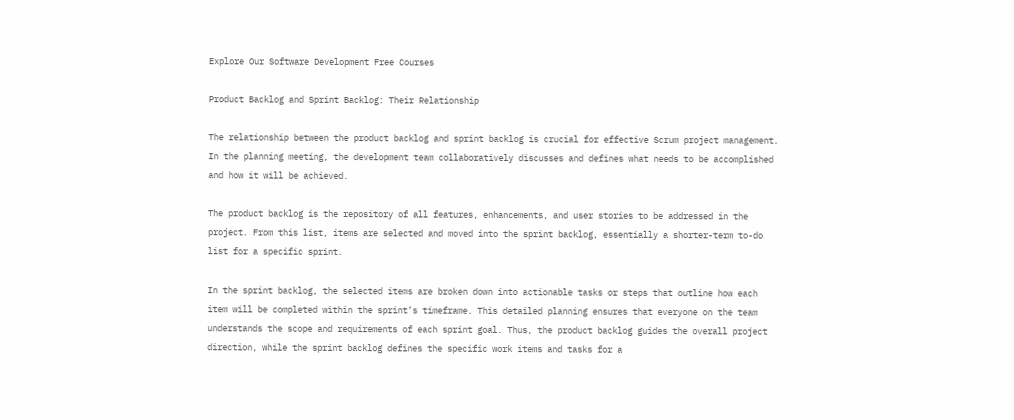Explore Our Software Development Free Courses

Product Backlog and Sprint Backlog: Their Relationship

The relationship between the product backlog and sprint backlog is crucial for effective Scrum project management. In the planning meeting, the development team collaboratively discusses and defines what needs to be accomplished and how it will be achieved.

The product backlog is the repository of all features, enhancements, and user stories to be addressed in the project. From this list, items are selected and moved into the sprint backlog, essentially a shorter-term to-do list for a specific sprint.

In the sprint backlog, the selected items are broken down into actionable tasks or steps that outline how each item will be completed within the sprint’s timeframe. This detailed planning ensures that everyone on the team understands the scope and requirements of each sprint goal. Thus, the product backlog guides the overall project direction, while the sprint backlog defines the specific work items and tasks for a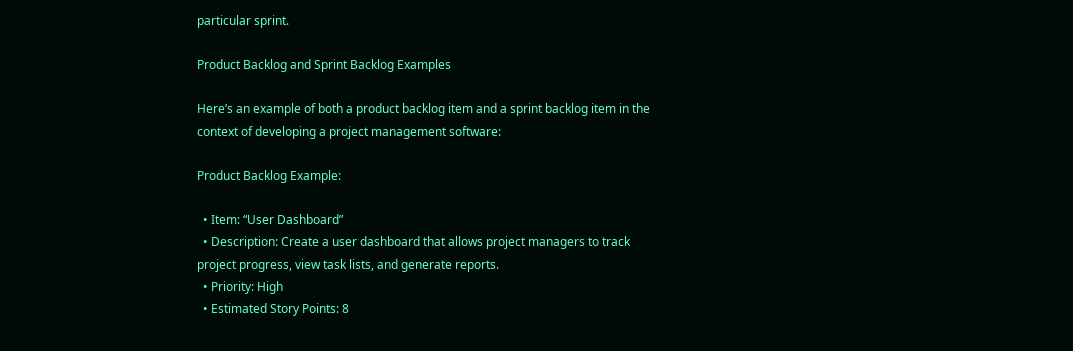particular sprint.

Product Backlog and Sprint Backlog Examples

Here’s an example of both a product backlog item and a sprint backlog item in the context of developing a project management software:

Product Backlog Example:

  • Item: “User Dashboard”
  • Description: Create a user dashboard that allows project managers to track project progress, view task lists, and generate reports.
  • Priority: High
  • Estimated Story Points: 8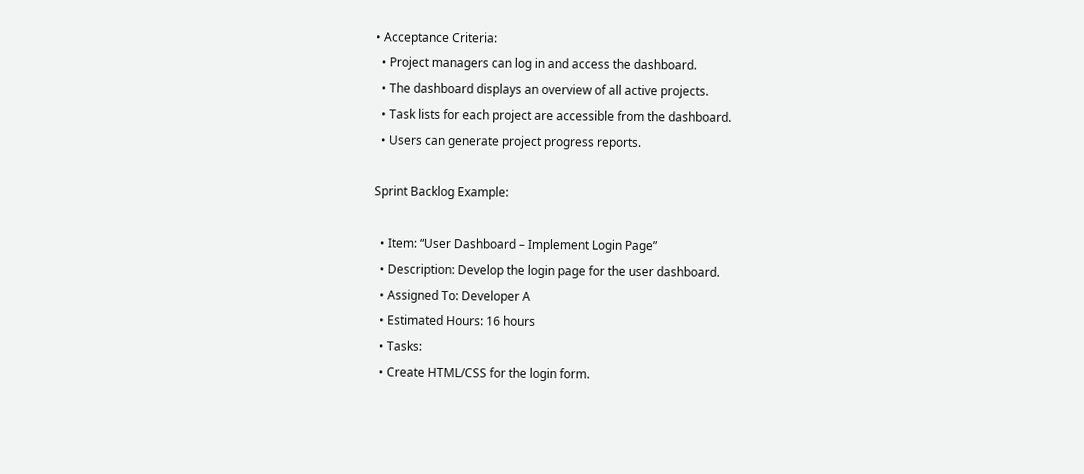• Acceptance Criteria:
  • Project managers can log in and access the dashboard.
  • The dashboard displays an overview of all active projects.
  • Task lists for each project are accessible from the dashboard.
  • Users can generate project progress reports.

Sprint Backlog Example:

  • Item: “User Dashboard – Implement Login Page”
  • Description: Develop the login page for the user dashboard.
  • Assigned To: Developer A
  • Estimated Hours: 16 hours
  • Tasks:
  • Create HTML/CSS for the login form.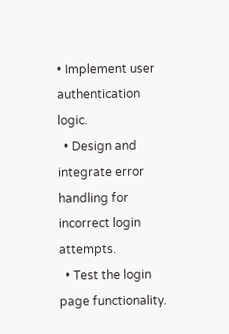• Implement user authentication logic.
  • Design and integrate error handling for incorrect login attempts.
  • Test the login page functionality.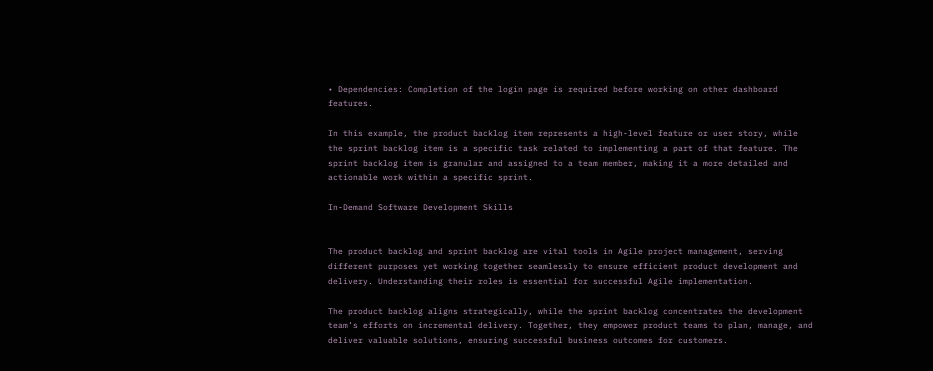• Dependencies: Completion of the login page is required before working on other dashboard features.

In this example, the product backlog item represents a high-level feature or user story, while the sprint backlog item is a specific task related to implementing a part of that feature. The sprint backlog item is granular and assigned to a team member, making it a more detailed and actionable work within a specific sprint.

In-Demand Software Development Skills


The product backlog and sprint backlog are vital tools in Agile project management, serving different purposes yet working together seamlessly to ensure efficient product development and delivery. Understanding their roles is essential for successful Agile implementation.

The product backlog aligns strategically, while the sprint backlog concentrates the development team’s efforts on incremental delivery. Together, they empower product teams to plan, manage, and deliver valuable solutions, ensuring successful business outcomes for customers.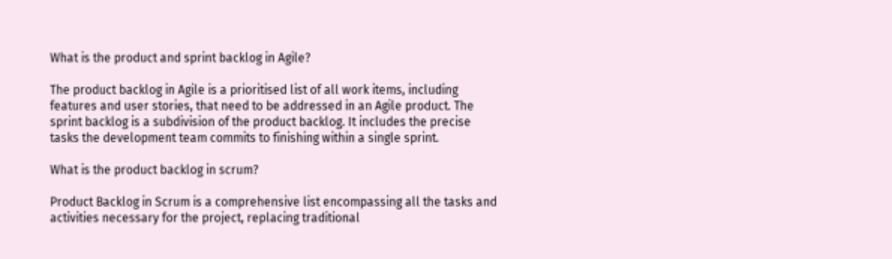What is the product and sprint backlog in Agile?

The product backlog in Agile is a prioritised list of all work items, including features and user stories, that need to be addressed in an Agile product. The sprint backlog is a subdivision of the product backlog. It includes the precise tasks the development team commits to finishing within a single sprint.

What is the product backlog in scrum?

Product Backlog in Scrum is a comprehensive list encompassing all the tasks and activities necessary for the project, replacing traditional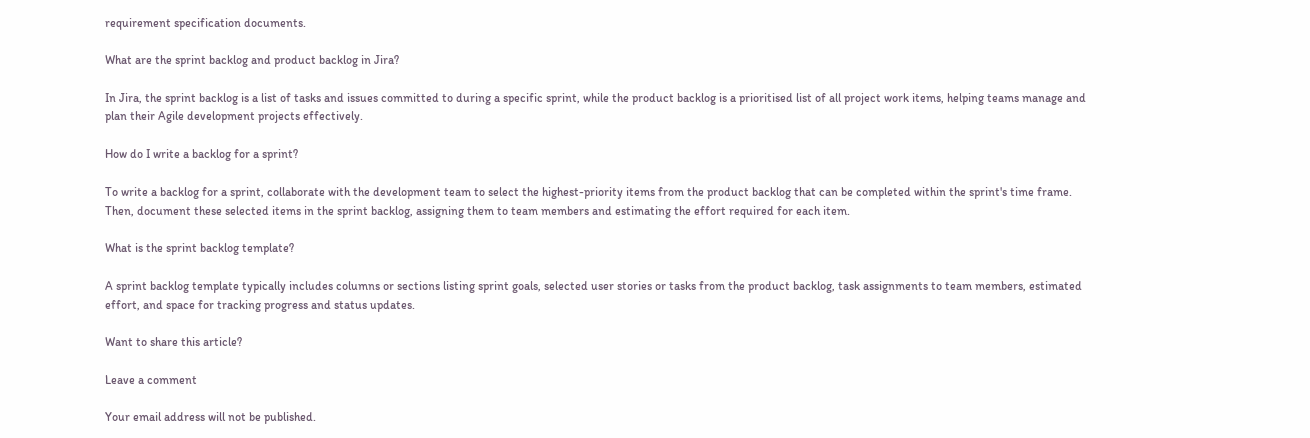requirement specification documents.

What are the sprint backlog and product backlog in Jira?

In Jira, the sprint backlog is a list of tasks and issues committed to during a specific sprint, while the product backlog is a prioritised list of all project work items, helping teams manage and plan their Agile development projects effectively.

How do I write a backlog for a sprint?

To write a backlog for a sprint, collaborate with the development team to select the highest-priority items from the product backlog that can be completed within the sprint's time frame. Then, document these selected items in the sprint backlog, assigning them to team members and estimating the effort required for each item.

What is the sprint backlog template?

A sprint backlog template typically includes columns or sections listing sprint goals, selected user stories or tasks from the product backlog, task assignments to team members, estimated effort, and space for tracking progress and status updates.

Want to share this article?

Leave a comment

Your email address will not be published.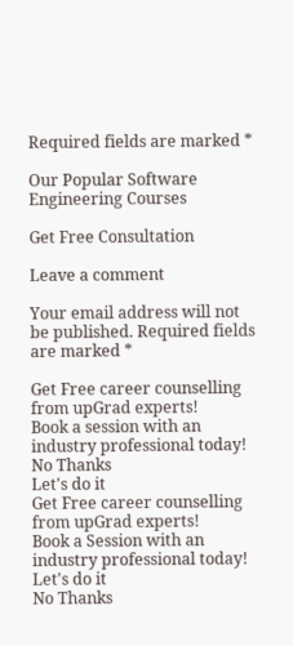Required fields are marked *

Our Popular Software Engineering Courses

Get Free Consultation

Leave a comment

Your email address will not be published. Required fields are marked *

Get Free career counselling from upGrad experts!
Book a session with an industry professional today!
No Thanks
Let's do it
Get Free career counselling from upGrad experts!
Book a Session with an industry professional today!
Let's do it
No Thanks